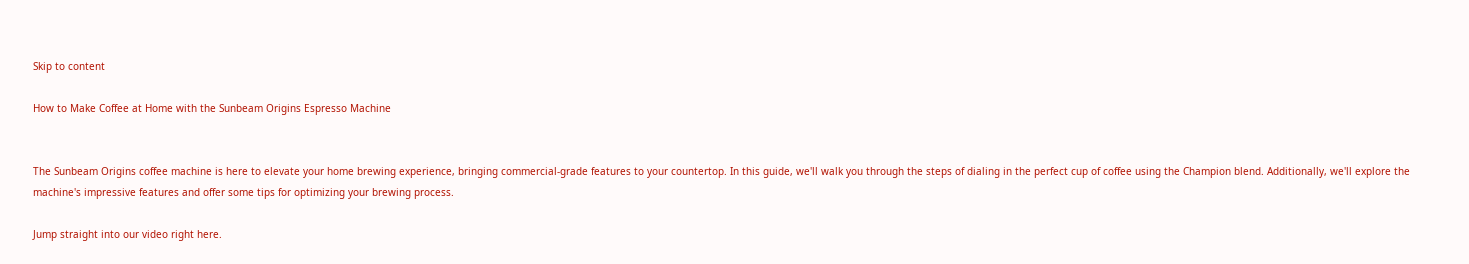Skip to content

How to Make Coffee at Home with the Sunbeam Origins Espresso Machine


The Sunbeam Origins coffee machine is here to elevate your home brewing experience, bringing commercial-grade features to your countertop. In this guide, we'll walk you through the steps of dialing in the perfect cup of coffee using the Champion blend. Additionally, we'll explore the machine's impressive features and offer some tips for optimizing your brewing process.

Jump straight into our video right here.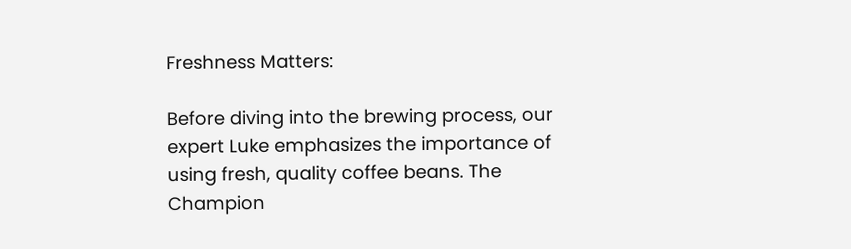Freshness Matters:

Before diving into the brewing process, our expert Luke emphasizes the importance of using fresh, quality coffee beans. The Champion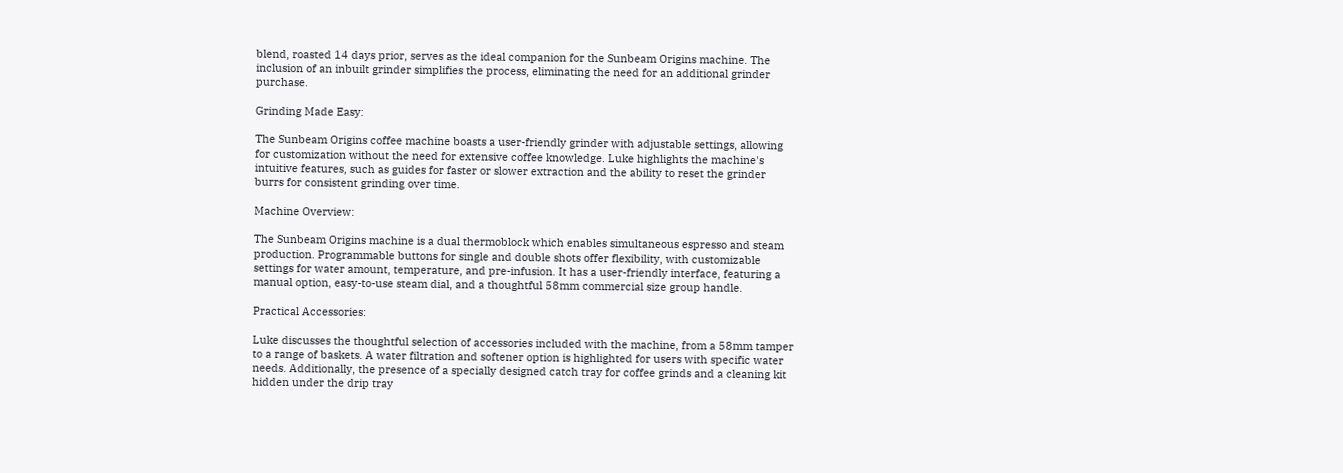blend, roasted 14 days prior, serves as the ideal companion for the Sunbeam Origins machine. The inclusion of an inbuilt grinder simplifies the process, eliminating the need for an additional grinder purchase.

Grinding Made Easy:

The Sunbeam Origins coffee machine boasts a user-friendly grinder with adjustable settings, allowing for customization without the need for extensive coffee knowledge. Luke highlights the machine's intuitive features, such as guides for faster or slower extraction and the ability to reset the grinder burrs for consistent grinding over time.

Machine Overview:

The Sunbeam Origins machine is a dual thermoblock which enables simultaneous espresso and steam production. Programmable buttons for single and double shots offer flexibility, with customizable settings for water amount, temperature, and pre-infusion. It has a user-friendly interface, featuring a manual option, easy-to-use steam dial, and a thoughtful 58mm commercial size group handle.

Practical Accessories:

Luke discusses the thoughtful selection of accessories included with the machine, from a 58mm tamper to a range of baskets. A water filtration and softener option is highlighted for users with specific water needs. Additionally, the presence of a specially designed catch tray for coffee grinds and a cleaning kit hidden under the drip tray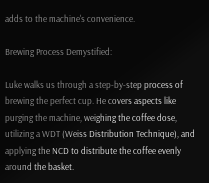adds to the machine's convenience.

Brewing Process Demystified:

Luke walks us through a step-by-step process of brewing the perfect cup. He covers aspects like purging the machine, weighing the coffee dose, utilizing a WDT (Weiss Distribution Technique), and applying the NCD to distribute the coffee evenly around the basket.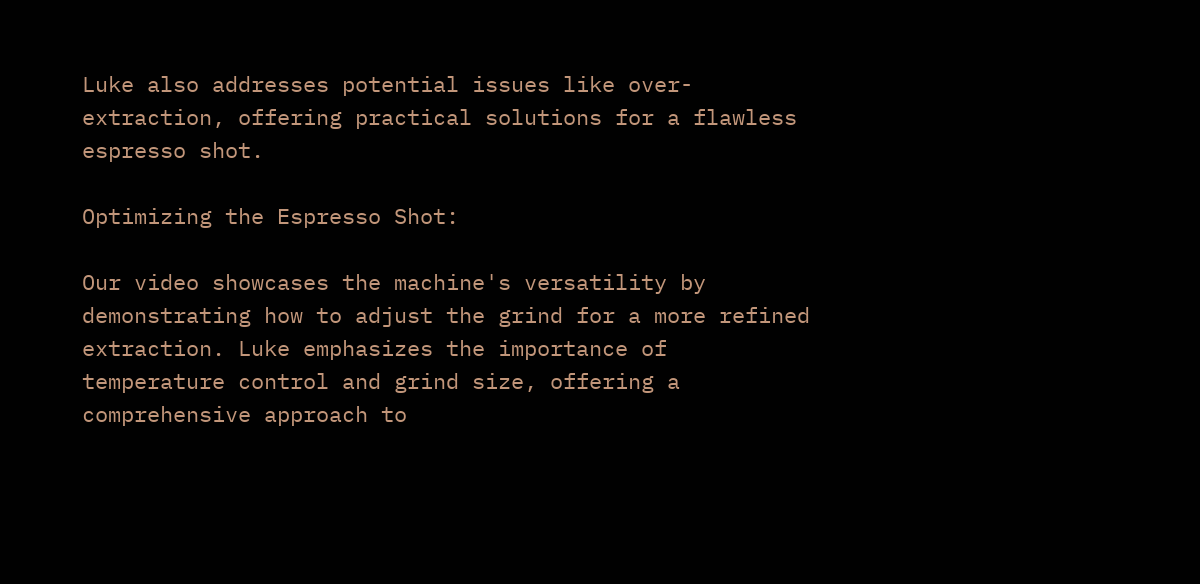Luke also addresses potential issues like over-extraction, offering practical solutions for a flawless espresso shot.

Optimizing the Espresso Shot:

Our video showcases the machine's versatility by demonstrating how to adjust the grind for a more refined extraction. Luke emphasizes the importance of temperature control and grind size, offering a comprehensive approach to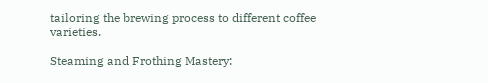tailoring the brewing process to different coffee varieties.

Steaming and Frothing Mastery: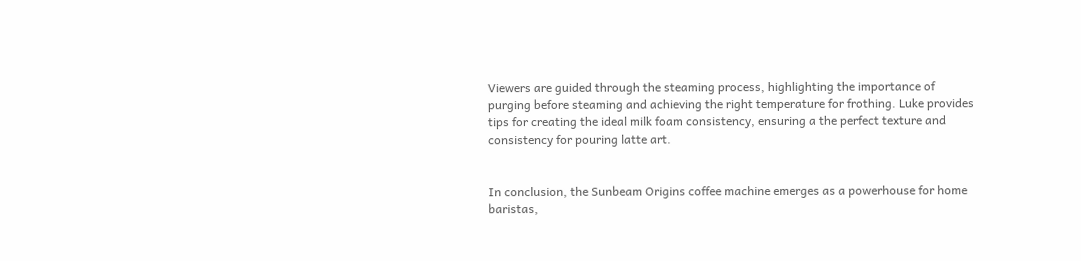Viewers are guided through the steaming process, highlighting the importance of purging before steaming and achieving the right temperature for frothing. Luke provides tips for creating the ideal milk foam consistency, ensuring a the perfect texture and consistency for pouring latte art.


In conclusion, the Sunbeam Origins coffee machine emerges as a powerhouse for home baristas,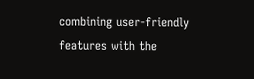combining user-friendly features with the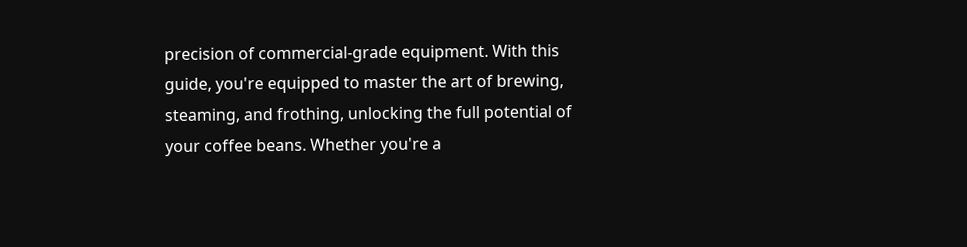precision of commercial-grade equipment. With this guide, you're equipped to master the art of brewing, steaming, and frothing, unlocking the full potential of your coffee beans. Whether you're a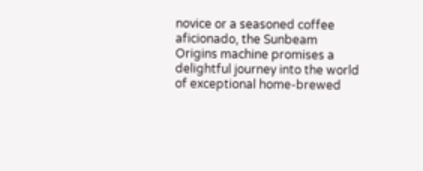novice or a seasoned coffee aficionado, the Sunbeam Origins machine promises a delightful journey into the world of exceptional home-brewed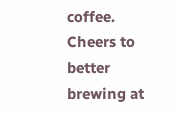coffee. Cheers to better brewing at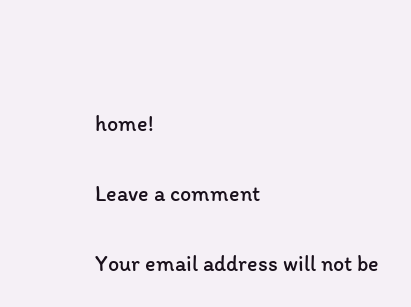home!

Leave a comment

Your email address will not be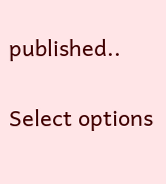published..

Select options